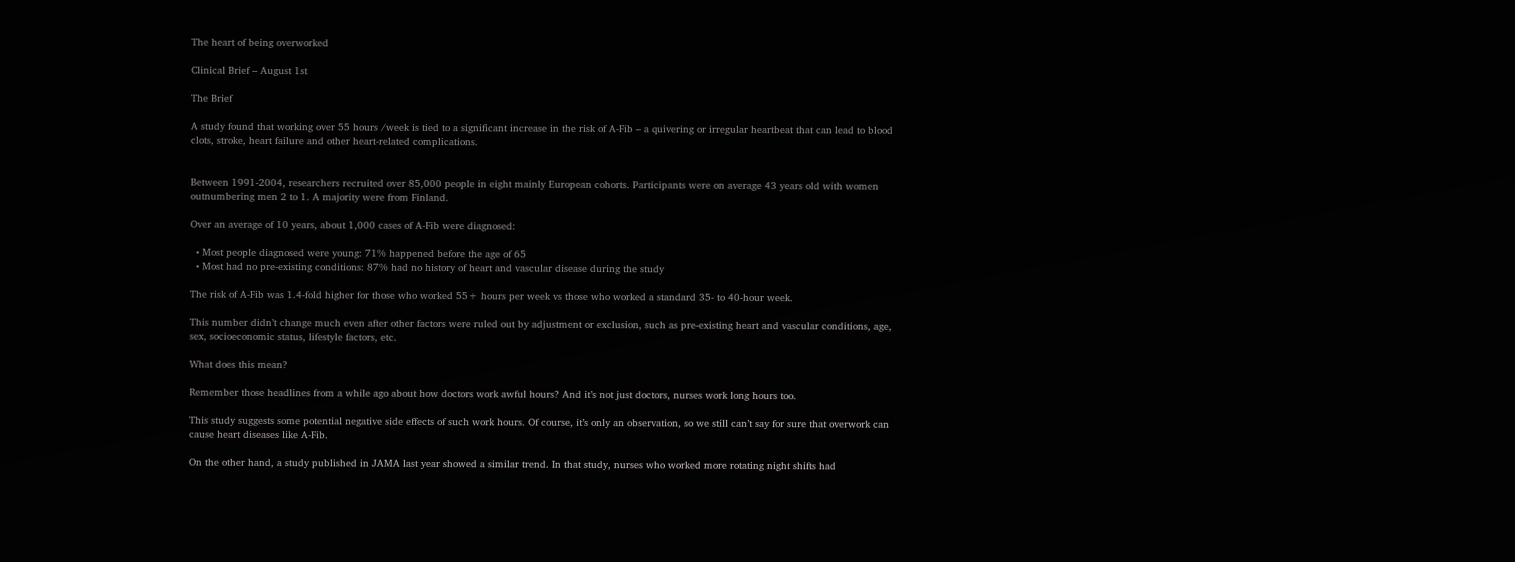The heart of being overworked

Clinical Brief – August 1st

The Brief

A study found that working over 55 hours /week is tied to a significant increase in the risk of A-Fib – a quivering or irregular heartbeat that can lead to blood clots, stroke, heart failure and other heart-related complications.


Between 1991-2004, researchers recruited over 85,000 people in eight mainly European cohorts. Participants were on average 43 years old with women outnumbering men 2 to 1. A majority were from Finland.

Over an average of 10 years, about 1,000 cases of A-Fib were diagnosed:

  • Most people diagnosed were young: 71% happened before the age of 65
  • Most had no pre-existing conditions: 87% had no history of heart and vascular disease during the study

The risk of A-Fib was 1.4-fold higher for those who worked 55+ hours per week vs those who worked a standard 35- to 40-hour week.

This number didn’t change much even after other factors were ruled out by adjustment or exclusion, such as pre-existing heart and vascular conditions, age, sex, socioeconomic status, lifestyle factors, etc.

What does this mean?

Remember those headlines from a while ago about how doctors work awful hours? And it’s not just doctors, nurses work long hours too.

This study suggests some potential negative side effects of such work hours. Of course, it’s only an observation, so we still can’t say for sure that overwork can cause heart diseases like A-Fib.

On the other hand, a study published in JAMA last year showed a similar trend. In that study, nurses who worked more rotating night shifts had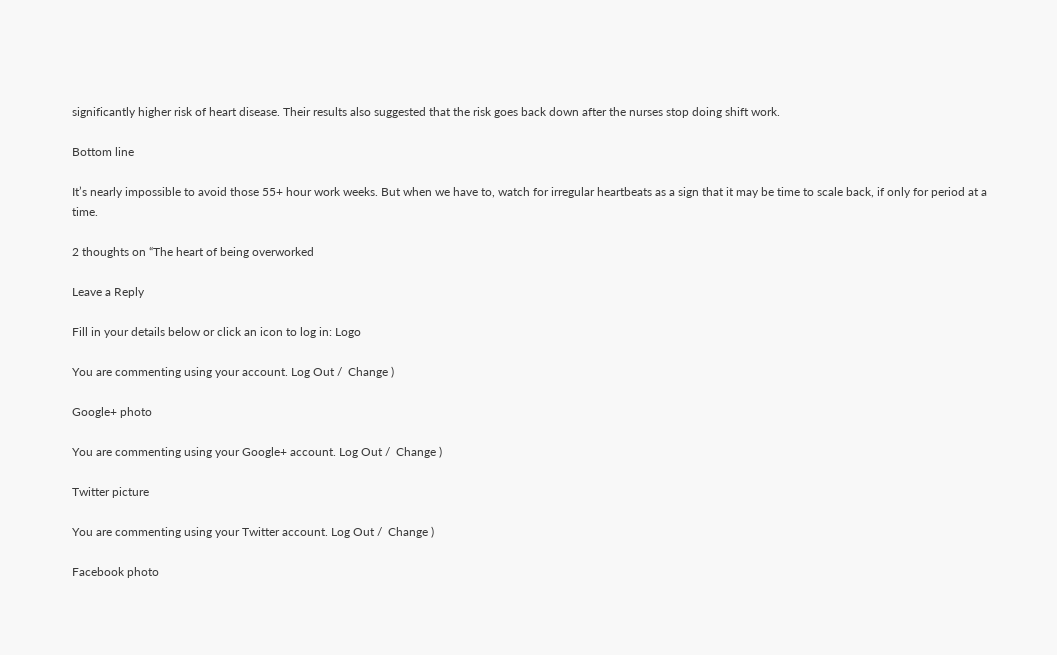significantly higher risk of heart disease. Their results also suggested that the risk goes back down after the nurses stop doing shift work.

Bottom line

It’s nearly impossible to avoid those 55+ hour work weeks. But when we have to, watch for irregular heartbeats as a sign that it may be time to scale back, if only for period at a time.

2 thoughts on “The heart of being overworked

Leave a Reply

Fill in your details below or click an icon to log in: Logo

You are commenting using your account. Log Out /  Change )

Google+ photo

You are commenting using your Google+ account. Log Out /  Change )

Twitter picture

You are commenting using your Twitter account. Log Out /  Change )

Facebook photo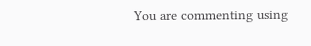You are commenting using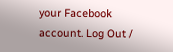your Facebook account. Log Out /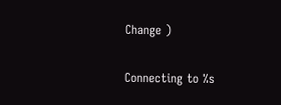Change )


Connecting to %s